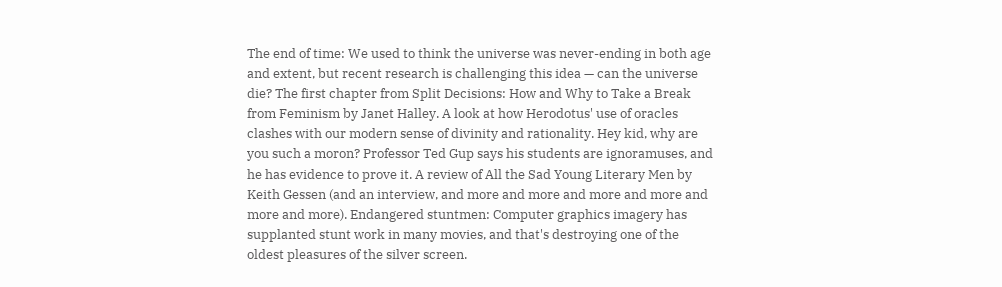The end of time: We used to think the universe was never-ending in both age and extent, but recent research is challenging this idea — can the universe die? The first chapter from Split Decisions: How and Why to Take a Break from Feminism by Janet Halley. A look at how Herodotus' use of oracles clashes with our modern sense of divinity and rationality. Hey kid, why are you such a moron? Professor Ted Gup says his students are ignoramuses, and he has evidence to prove it. A review of All the Sad Young Literary Men by Keith Gessen (and an interview, and more and more and more and more and more and more). Endangered stuntmen: Computer graphics imagery has supplanted stunt work in many movies, and that's destroying one of the oldest pleasures of the silver screen.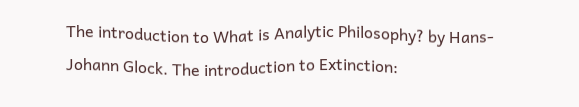The introduction to What is Analytic Philosophy? by Hans-Johann Glock. The introduction to Extinction: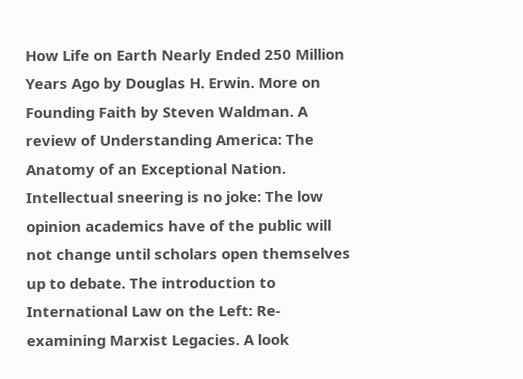How Life on Earth Nearly Ended 250 Million Years Ago by Douglas H. Erwin. More on Founding Faith by Steven Waldman. A review of Understanding America: The Anatomy of an Exceptional Nation. Intellectual sneering is no joke: The low opinion academics have of the public will not change until scholars open themselves up to debate. The introduction to International Law on the Left: Re-examining Marxist Legacies. A look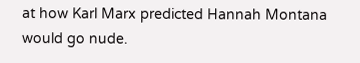at how Karl Marx predicted Hannah Montana would go nude.